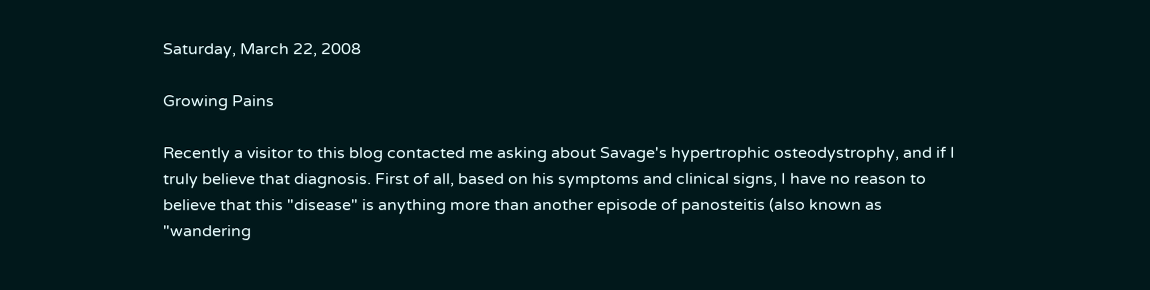Saturday, March 22, 2008

Growing Pains

Recently a visitor to this blog contacted me asking about Savage's hypertrophic osteodystrophy, and if I truly believe that diagnosis. First of all, based on his symptoms and clinical signs, I have no reason to believe that this "disease" is anything more than another episode of panosteitis (also known as "wandering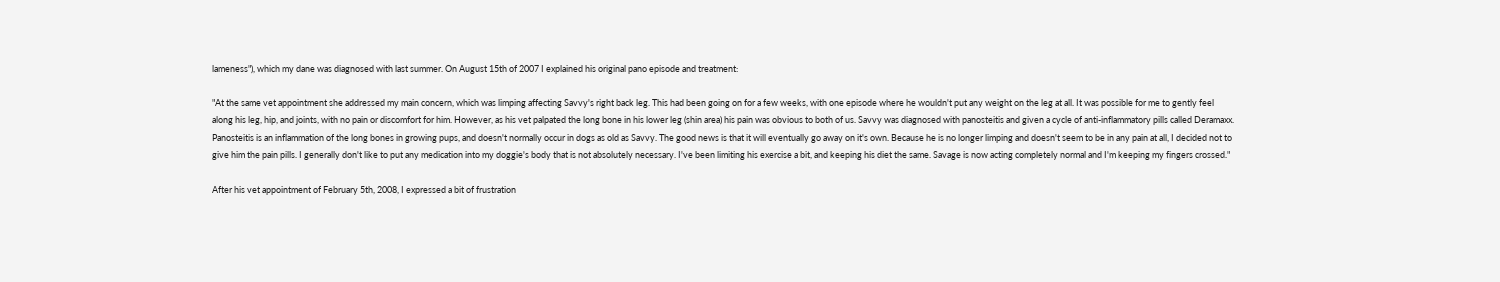lameness"), which my dane was diagnosed with last summer. On August 15th of 2007 I explained his original pano episode and treatment:

"At the same vet appointment she addressed my main concern, which was limping affecting Savvy's right back leg. This had been going on for a few weeks, with one episode where he wouldn't put any weight on the leg at all. It was possible for me to gently feel along his leg, hip, and joints, with no pain or discomfort for him. However, as his vet palpated the long bone in his lower leg (shin area) his pain was obvious to both of us. Savvy was diagnosed with panosteitis and given a cycle of anti-inflammatory pills called Deramaxx.
Panosteitis is an inflammation of the long bones in growing pups, and doesn't normally occur in dogs as old as Savvy. The good news is that it will eventually go away on it's own. Because he is no longer limping and doesn't seem to be in any pain at all, I decided not to give him the pain pills. I generally don't like to put any medication into my doggie's body that is not absolutely necessary. I've been limiting his exercise a bit, and keeping his diet the same. Savage is now acting completely normal and I'm keeping my fingers crossed."

After his vet appointment of February 5th, 2008, I expressed a bit of frustration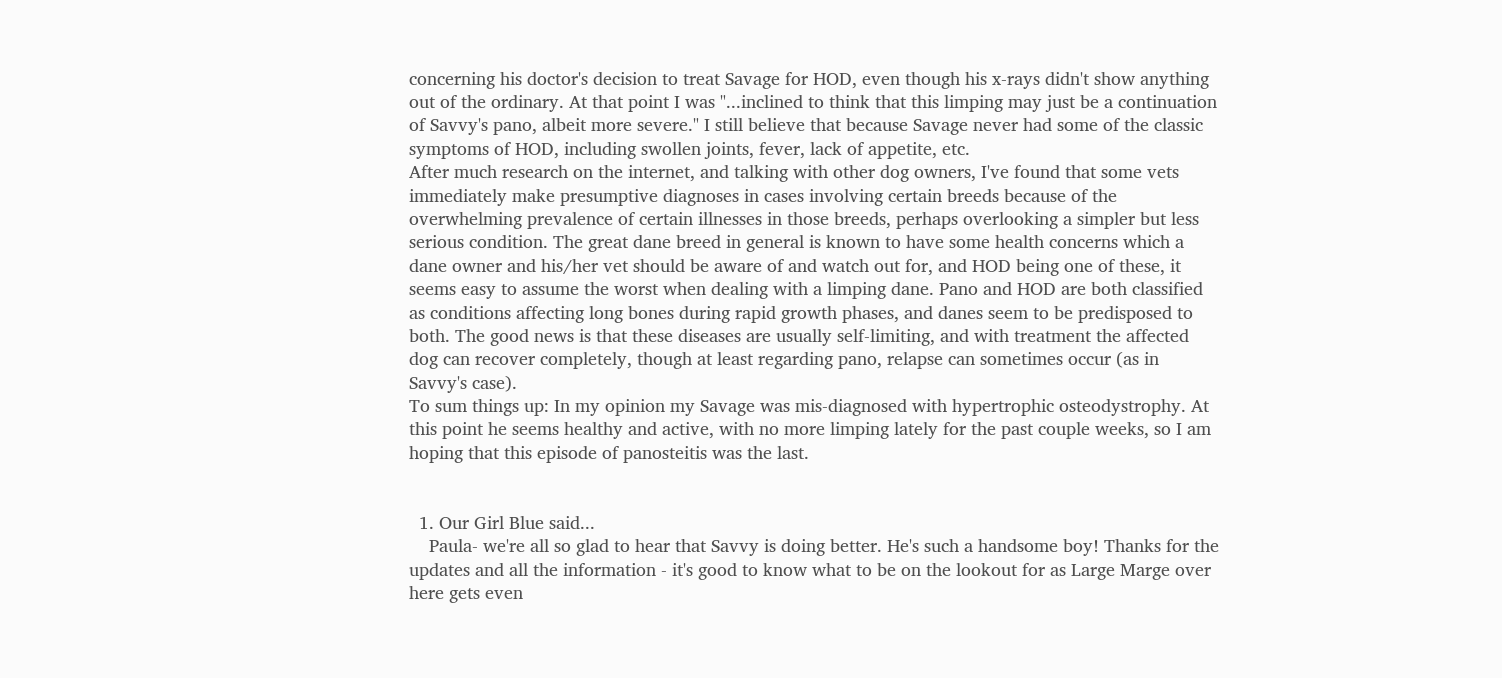concerning his doctor's decision to treat Savage for HOD, even though his x-rays didn't show anything out of the ordinary. At that point I was "...inclined to think that this limping may just be a continuation of Savvy's pano, albeit more severe." I still believe that because Savage never had some of the classic symptoms of HOD, including swollen joints, fever, lack of appetite, etc.
After much research on the internet, and talking with other dog owners, I've found that some vets immediately make presumptive diagnoses in cases involving certain breeds because of the overwhelming prevalence of certain illnesses in those breeds, perhaps overlooking a simpler but less serious condition. The great dane breed in general is known to have some health concerns which a dane owner and his/her vet should be aware of and watch out for, and HOD being one of these, it seems easy to assume the worst when dealing with a limping dane. Pano and HOD are both classified as conditions affecting long bones during rapid growth phases, and danes seem to be predisposed to both. The good news is that these diseases are usually self-limiting, and with treatment the affected dog can recover completely, though at least regarding pano, relapse can sometimes occur (as in Savvy's case).
To sum things up: In my opinion my Savage was mis-diagnosed with hypertrophic osteodystrophy. At this point he seems healthy and active, with no more limping lately for the past couple weeks, so I am hoping that this episode of panosteitis was the last.


  1. Our Girl Blue said...
    Paula- we're all so glad to hear that Savvy is doing better. He's such a handsome boy! Thanks for the updates and all the information - it's good to know what to be on the lookout for as Large Marge over here gets even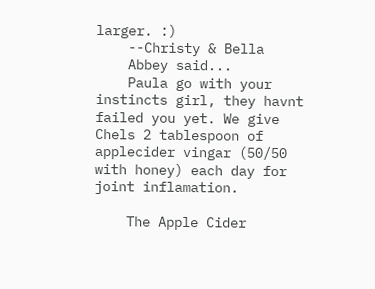larger. :)
    --Christy & Bella
    Abbey said...
    Paula go with your instincts girl, they havnt failed you yet. We give Chels 2 tablespoon of applecider vingar (50/50 with honey) each day for joint inflamation.

    The Apple Cider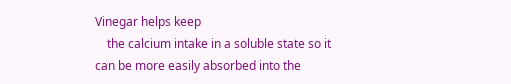Vinegar helps keep
    the calcium intake in a soluble state so it can be more easily absorbed into the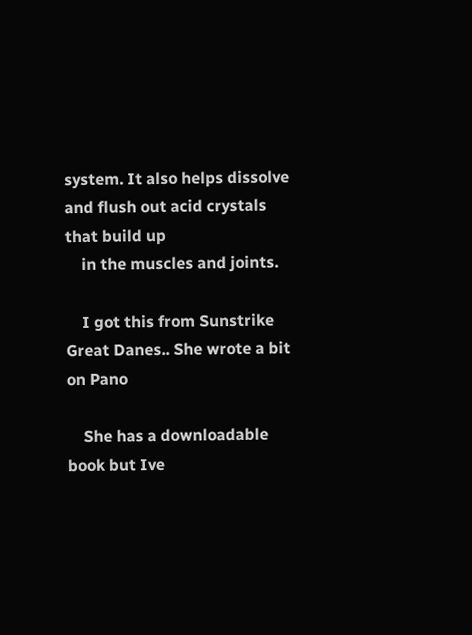system. It also helps dissolve and flush out acid crystals that build up
    in the muscles and joints.

    I got this from Sunstrike Great Danes.. She wrote a bit on Pano

    She has a downloadable book but Ive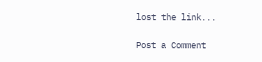lost the link...

Post a Comment